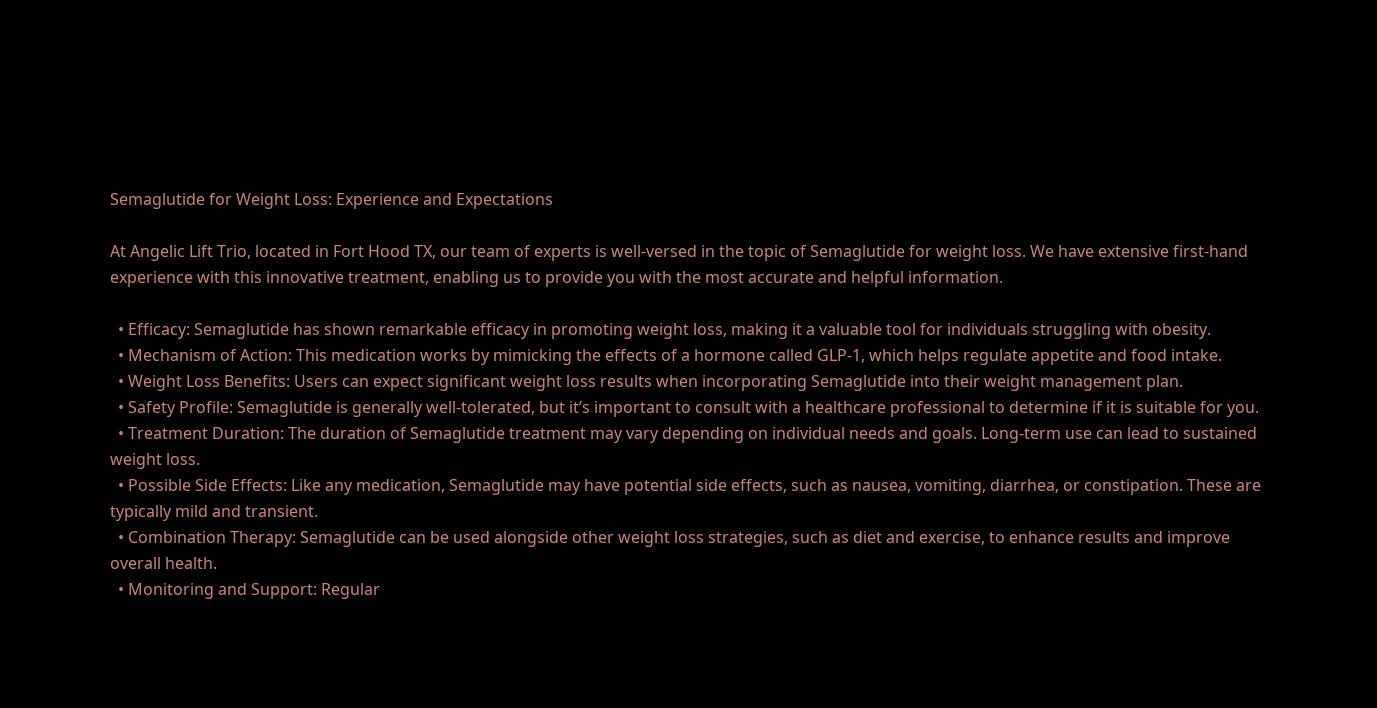Semaglutide for Weight Loss: Experience and Expectations

At Angelic Lift Trio, located in Fort Hood TX, our team of experts is well-versed in the topic of Semaglutide for weight loss. We have extensive first-hand experience with this innovative treatment, enabling us to provide you with the most accurate and helpful information.

  • Efficacy: Semaglutide has shown remarkable efficacy in promoting weight loss, making it a valuable tool for individuals struggling with obesity.
  • Mechanism of Action: This medication works by mimicking the effects of a hormone called GLP-1, which helps regulate appetite and food intake.
  • Weight Loss Benefits: Users can expect significant weight loss results when incorporating Semaglutide into their weight management plan.
  • Safety Profile: Semaglutide is generally well-tolerated, but it’s important to consult with a healthcare professional to determine if it is suitable for you.
  • Treatment Duration: The duration of Semaglutide treatment may vary depending on individual needs and goals. Long-term use can lead to sustained weight loss.
  • Possible Side Effects: Like any medication, Semaglutide may have potential side effects, such as nausea, vomiting, diarrhea, or constipation. These are typically mild and transient.
  • Combination Therapy: Semaglutide can be used alongside other weight loss strategies, such as diet and exercise, to enhance results and improve overall health.
  • Monitoring and Support: Regular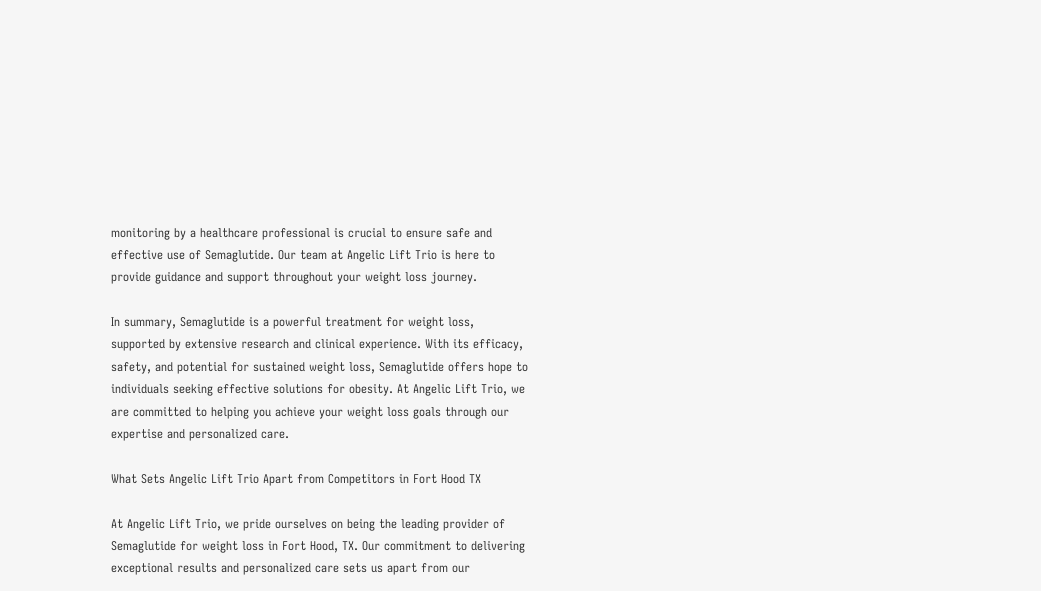monitoring by a healthcare professional is crucial to ensure safe and effective use of Semaglutide. Our team at Angelic Lift Trio is here to provide guidance and support throughout your weight loss journey.

In summary, Semaglutide is a powerful treatment for weight loss, supported by extensive research and clinical experience. With its efficacy, safety, and potential for sustained weight loss, Semaglutide offers hope to individuals seeking effective solutions for obesity. At Angelic Lift Trio, we are committed to helping you achieve your weight loss goals through our expertise and personalized care.

What Sets Angelic Lift Trio Apart from Competitors in Fort Hood TX

At Angelic Lift Trio, we pride ourselves on being the leading provider of Semaglutide for weight loss in Fort Hood, TX. Our commitment to delivering exceptional results and personalized care sets us apart from our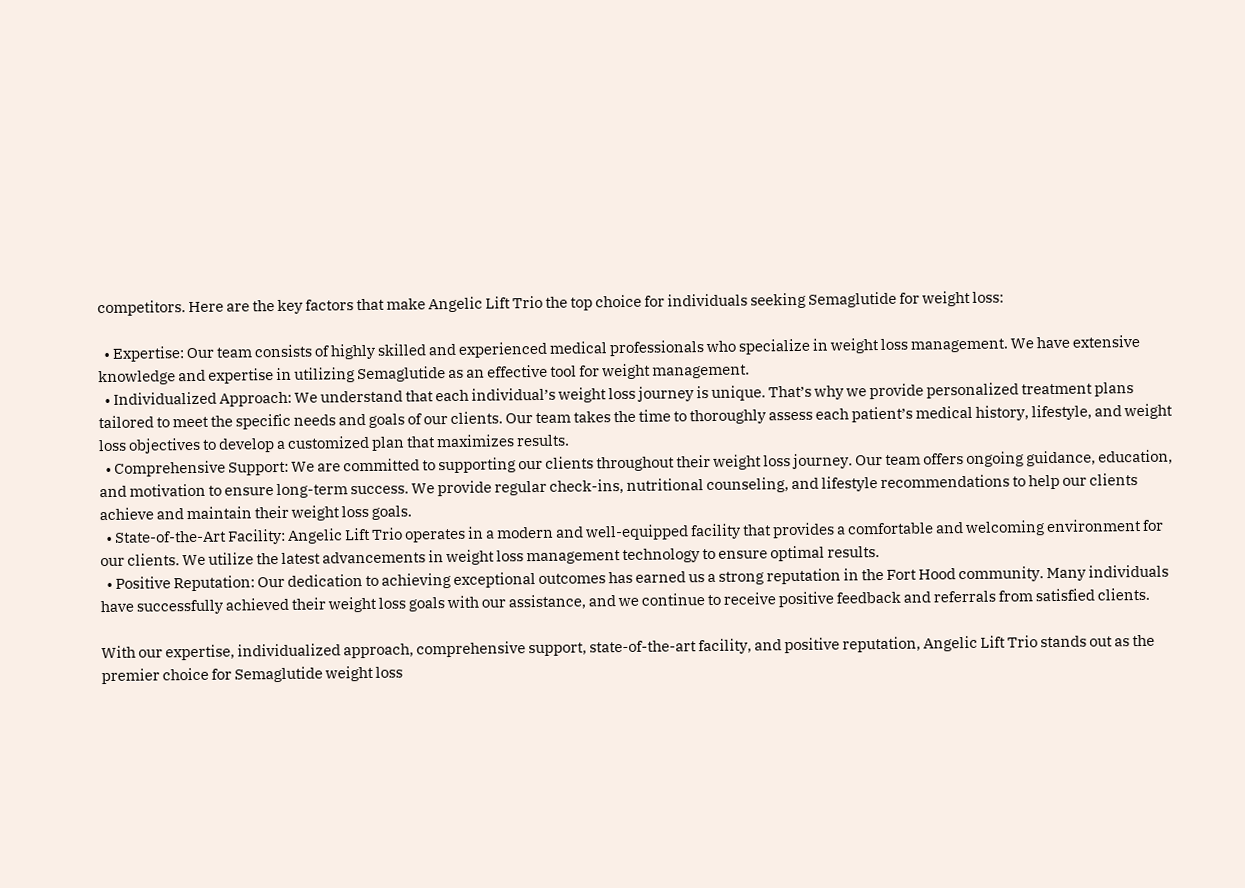competitors. Here are the key factors that make Angelic Lift Trio the top choice for individuals seeking Semaglutide for weight loss:

  • Expertise: Our team consists of highly skilled and experienced medical professionals who specialize in weight loss management. We have extensive knowledge and expertise in utilizing Semaglutide as an effective tool for weight management.
  • Individualized Approach: We understand that each individual’s weight loss journey is unique. That’s why we provide personalized treatment plans tailored to meet the specific needs and goals of our clients. Our team takes the time to thoroughly assess each patient’s medical history, lifestyle, and weight loss objectives to develop a customized plan that maximizes results.
  • Comprehensive Support: We are committed to supporting our clients throughout their weight loss journey. Our team offers ongoing guidance, education, and motivation to ensure long-term success. We provide regular check-ins, nutritional counseling, and lifestyle recommendations to help our clients achieve and maintain their weight loss goals.
  • State-of-the-Art Facility: Angelic Lift Trio operates in a modern and well-equipped facility that provides a comfortable and welcoming environment for our clients. We utilize the latest advancements in weight loss management technology to ensure optimal results.
  • Positive Reputation: Our dedication to achieving exceptional outcomes has earned us a strong reputation in the Fort Hood community. Many individuals have successfully achieved their weight loss goals with our assistance, and we continue to receive positive feedback and referrals from satisfied clients.

With our expertise, individualized approach, comprehensive support, state-of-the-art facility, and positive reputation, Angelic Lift Trio stands out as the premier choice for Semaglutide weight loss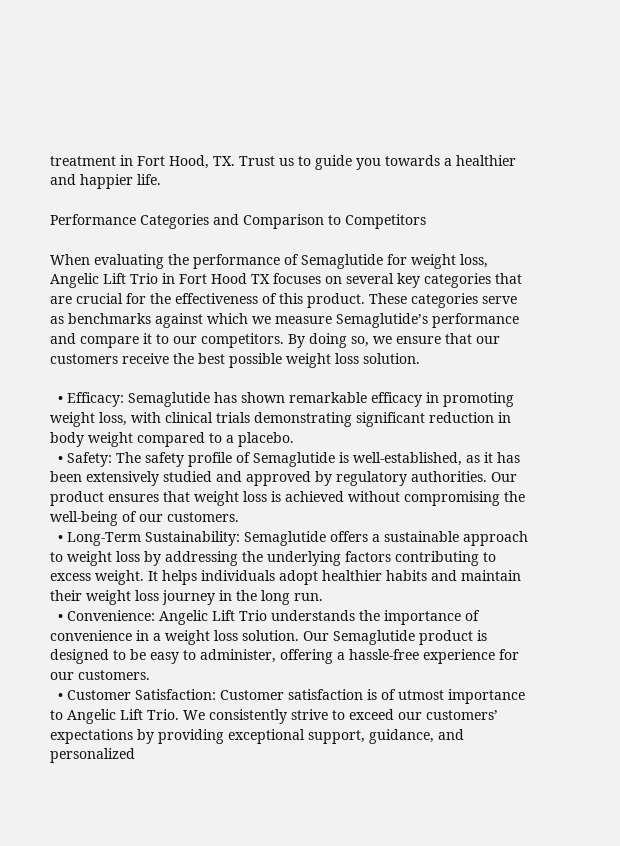treatment in Fort Hood, TX. Trust us to guide you towards a healthier and happier life.

Performance Categories and Comparison to Competitors

When evaluating the performance of Semaglutide for weight loss, Angelic Lift Trio in Fort Hood TX focuses on several key categories that are crucial for the effectiveness of this product. These categories serve as benchmarks against which we measure Semaglutide’s performance and compare it to our competitors. By doing so, we ensure that our customers receive the best possible weight loss solution.

  • Efficacy: Semaglutide has shown remarkable efficacy in promoting weight loss, with clinical trials demonstrating significant reduction in body weight compared to a placebo.
  • Safety: The safety profile of Semaglutide is well-established, as it has been extensively studied and approved by regulatory authorities. Our product ensures that weight loss is achieved without compromising the well-being of our customers.
  • Long-Term Sustainability: Semaglutide offers a sustainable approach to weight loss by addressing the underlying factors contributing to excess weight. It helps individuals adopt healthier habits and maintain their weight loss journey in the long run.
  • Convenience: Angelic Lift Trio understands the importance of convenience in a weight loss solution. Our Semaglutide product is designed to be easy to administer, offering a hassle-free experience for our customers.
  • Customer Satisfaction: Customer satisfaction is of utmost importance to Angelic Lift Trio. We consistently strive to exceed our customers’ expectations by providing exceptional support, guidance, and personalized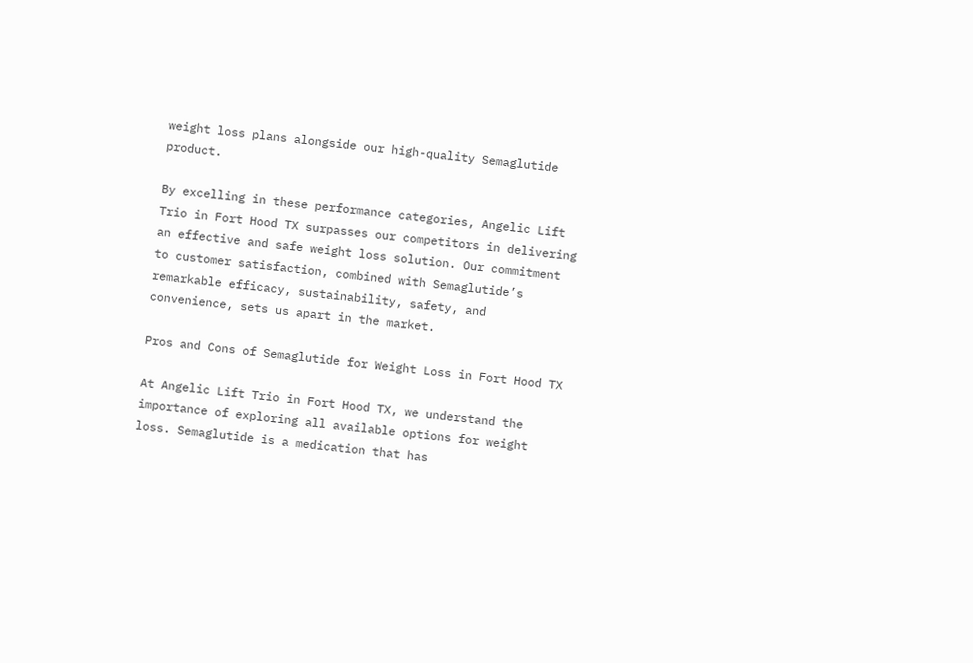weight loss plans alongside our high-quality Semaglutide product.

By excelling in these performance categories, Angelic Lift Trio in Fort Hood TX surpasses our competitors in delivering an effective and safe weight loss solution. Our commitment to customer satisfaction, combined with Semaglutide’s remarkable efficacy, sustainability, safety, and convenience, sets us apart in the market.

Pros and Cons of Semaglutide for Weight Loss in Fort Hood TX

At Angelic Lift Trio in Fort Hood TX, we understand the importance of exploring all available options for weight loss. Semaglutide is a medication that has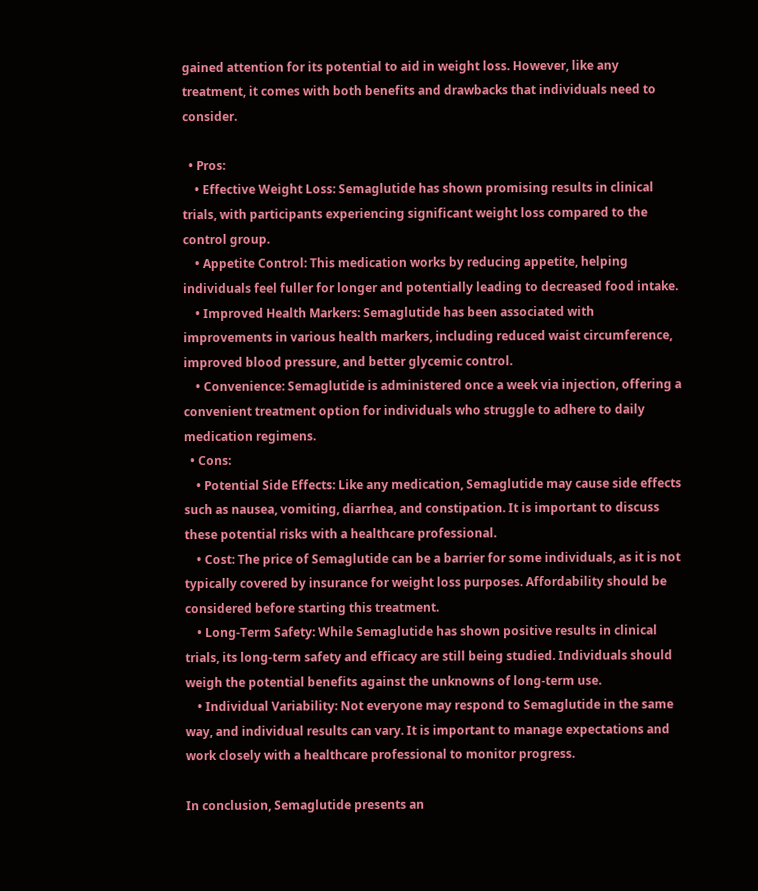gained attention for its potential to aid in weight loss. However, like any treatment, it comes with both benefits and drawbacks that individuals need to consider.

  • Pros:
    • Effective Weight Loss: Semaglutide has shown promising results in clinical trials, with participants experiencing significant weight loss compared to the control group.
    • Appetite Control: This medication works by reducing appetite, helping individuals feel fuller for longer and potentially leading to decreased food intake.
    • Improved Health Markers: Semaglutide has been associated with improvements in various health markers, including reduced waist circumference, improved blood pressure, and better glycemic control.
    • Convenience: Semaglutide is administered once a week via injection, offering a convenient treatment option for individuals who struggle to adhere to daily medication regimens.
  • Cons:
    • Potential Side Effects: Like any medication, Semaglutide may cause side effects such as nausea, vomiting, diarrhea, and constipation. It is important to discuss these potential risks with a healthcare professional.
    • Cost: The price of Semaglutide can be a barrier for some individuals, as it is not typically covered by insurance for weight loss purposes. Affordability should be considered before starting this treatment.
    • Long-Term Safety: While Semaglutide has shown positive results in clinical trials, its long-term safety and efficacy are still being studied. Individuals should weigh the potential benefits against the unknowns of long-term use.
    • Individual Variability: Not everyone may respond to Semaglutide in the same way, and individual results can vary. It is important to manage expectations and work closely with a healthcare professional to monitor progress.

In conclusion, Semaglutide presents an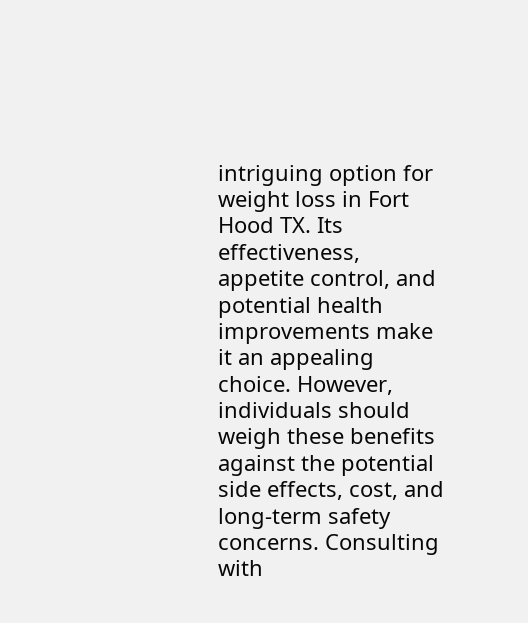intriguing option for weight loss in Fort Hood TX. Its effectiveness, appetite control, and potential health improvements make it an appealing choice. However, individuals should weigh these benefits against the potential side effects, cost, and long-term safety concerns. Consulting with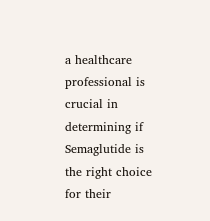a healthcare professional is crucial in determining if Semaglutide is the right choice for their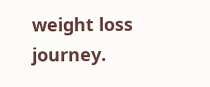weight loss journey.